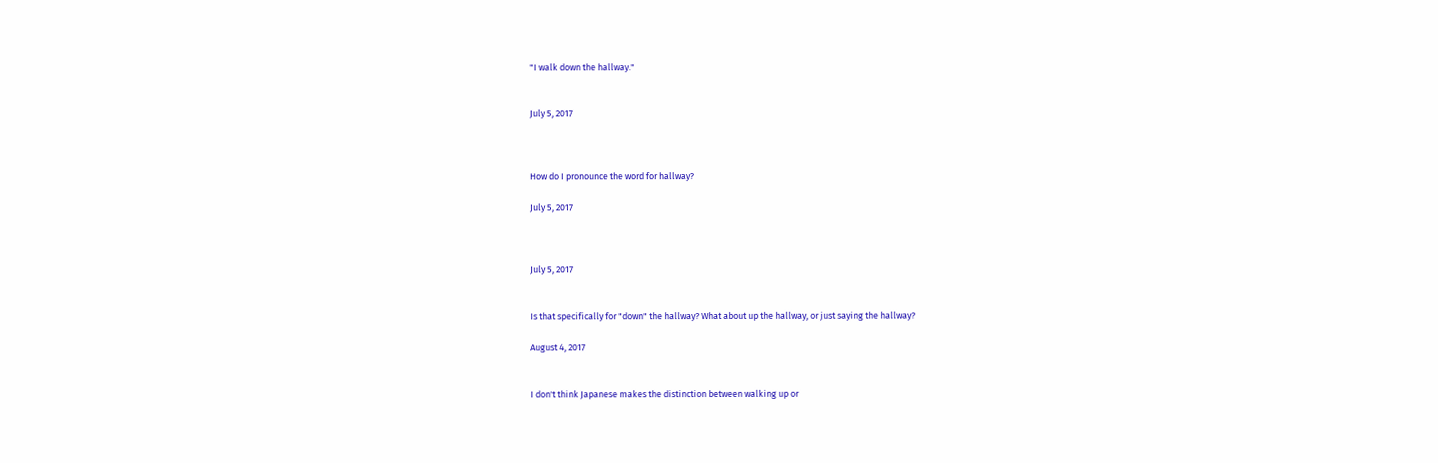"I walk down the hallway."


July 5, 2017



How do I pronounce the word for hallway?

July 5, 2017



July 5, 2017


Is that specifically for "down" the hallway? What about up the hallway, or just saying the hallway?

August 4, 2017


I don't think Japanese makes the distinction between walking up or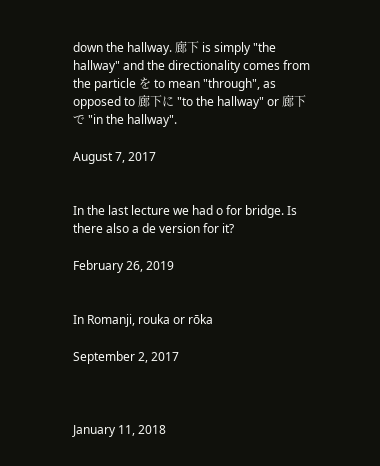down the hallway. 廊下 is simply "the hallway" and the directionality comes from the particle を to mean "through", as opposed to 廊下に "to the hallway" or 廊下で "in the hallway".

August 7, 2017


In the last lecture we had o for bridge. Is there also a de version for it?

February 26, 2019


In Romanji, rouka or rōka

September 2, 2017



January 11, 2018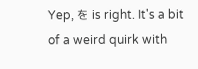Yep, を is right. It's a bit of a weird quirk with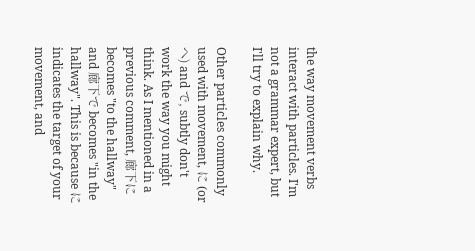the way movement verbs interact with particles. I'm not a grammar expert, but I'll try to explain why.

Other particles commonly used with movement, に (or へ) and で, subtly don't work the way you might think. As I mentioned in a previous comment, 廊下に becomes "to the hallway" and 廊下で becomes "in the hallway". This is because に indicates the target of your movement, and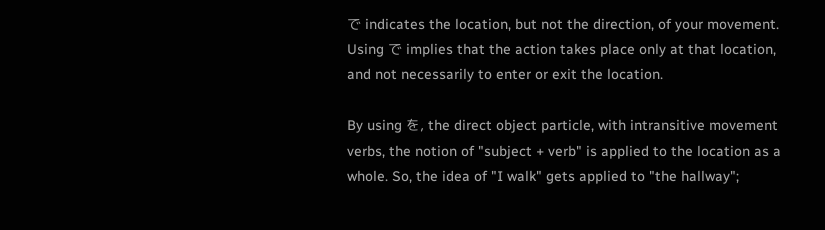で indicates the location, but not the direction, of your movement. Using で implies that the action takes place only at that location, and not necessarily to enter or exit the location.

By using を, the direct object particle, with intransitive movement verbs, the notion of "subject + verb" is applied to the location as a whole. So, the idea of "I walk" gets applied to "the hallway";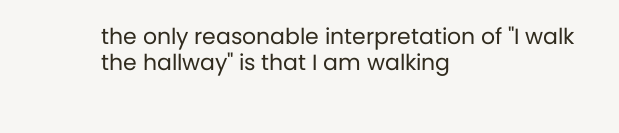the only reasonable interpretation of "I walk the hallway" is that I am walking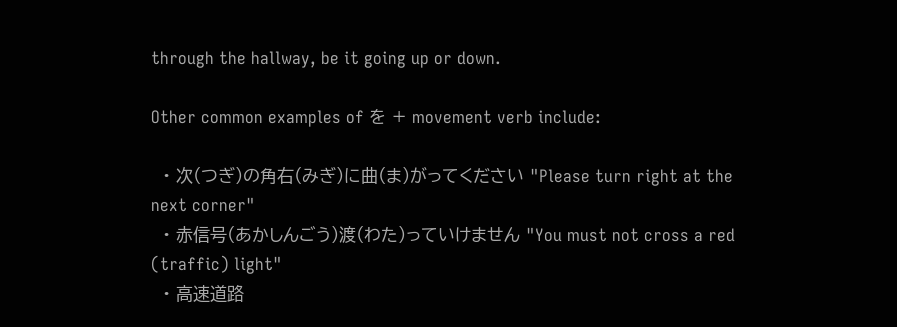through the hallway, be it going up or down.

Other common examples of を + movement verb include:

  • 次(つぎ)の角右(みぎ)に曲(ま)がってください "Please turn right at the next corner"
  • 赤信号(あかしんごう)渡(わた)っていけません "You must not cross a red (traffic) light"
  • 高速道路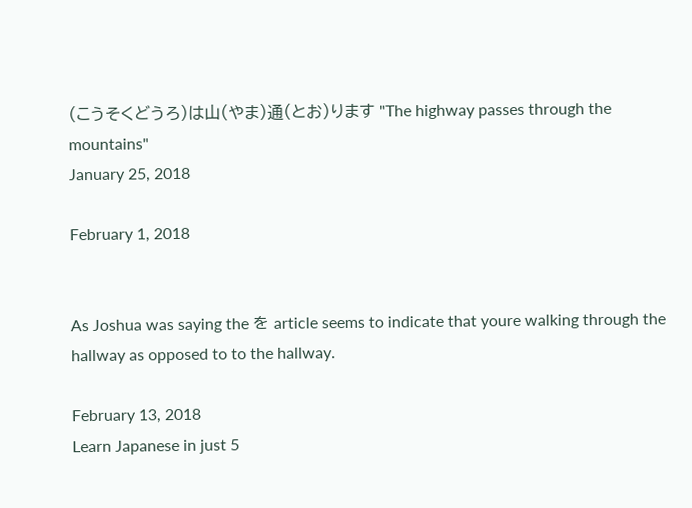(こうそくどうろ)は山(やま)通(とお)ります "The highway passes through the mountains"
January 25, 2018

February 1, 2018


As Joshua was saying the を article seems to indicate that youre walking through the hallway as opposed to to the hallway.

February 13, 2018
Learn Japanese in just 5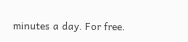minutes a day. For free.